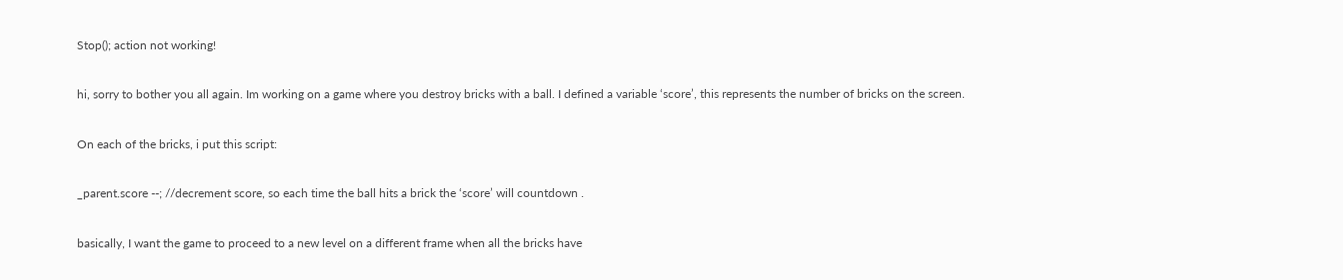Stop(); action not working!

hi, sorry to bother you all again. Im working on a game where you destroy bricks with a ball. I defined a variable ‘score’, this represents the number of bricks on the screen.

On each of the bricks, i put this script:

_parent.score --; //decrement score, so each time the ball hits a brick the ‘score’ will countdown .

basically, I want the game to proceed to a new level on a different frame when all the bricks have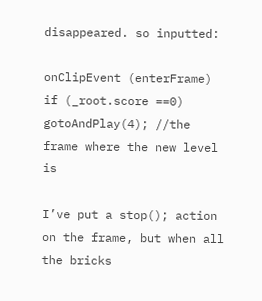disappeared. so inputted:

onClipEvent (enterFrame)
if (_root.score ==0)
gotoAndPlay(4); //the frame where the new level is

I’ve put a stop(); action on the frame, but when all the bricks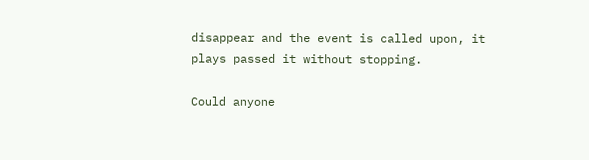disappear and the event is called upon, it plays passed it without stopping.

Could anyone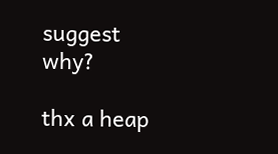suggest why?

thx a heap